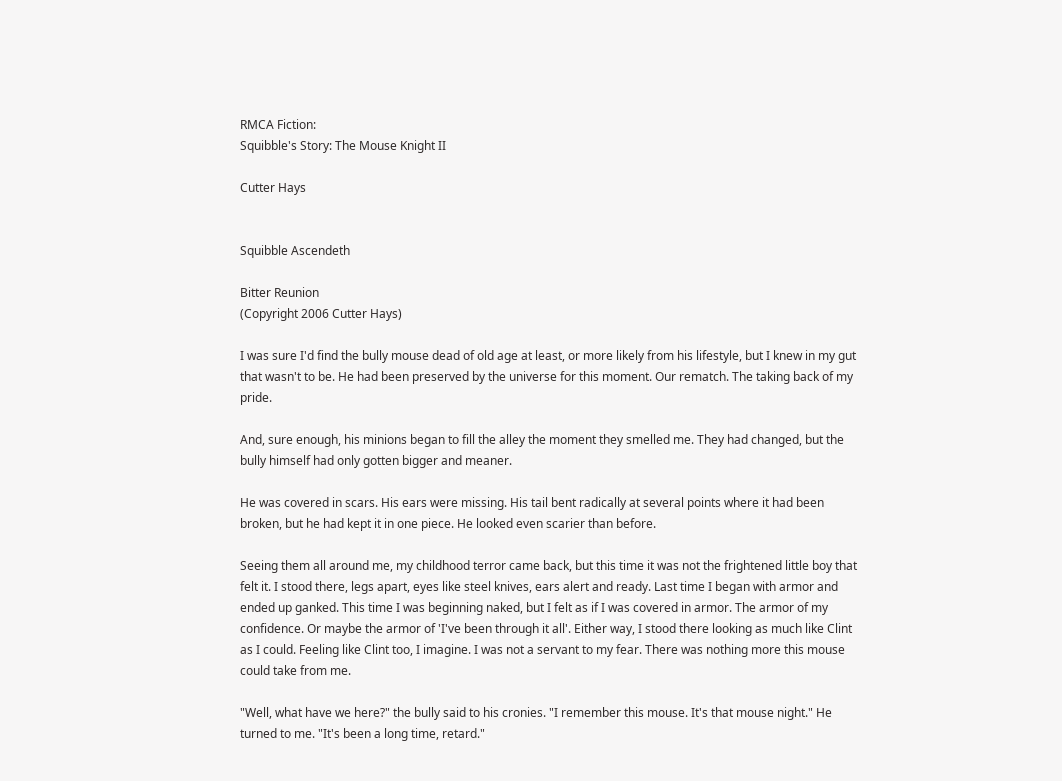RMCA Fiction:
Squibble's Story: The Mouse Knight II

Cutter Hays


Squibble Ascendeth

Bitter Reunion
(Copyright 2006 Cutter Hays)

I was sure I'd find the bully mouse dead of old age at least, or more likely from his lifestyle, but I knew in my gut that wasn't to be. He had been preserved by the universe for this moment. Our rematch. The taking back of my pride.

And, sure enough, his minions began to fill the alley the moment they smelled me. They had changed, but the bully himself had only gotten bigger and meaner.

He was covered in scars. His ears were missing. His tail bent radically at several points where it had been broken, but he had kept it in one piece. He looked even scarier than before.

Seeing them all around me, my childhood terror came back, but this time it was not the frightened little boy that felt it. I stood there, legs apart, eyes like steel knives, ears alert and ready. Last time I began with armor and ended up ganked. This time I was beginning naked, but I felt as if I was covered in armor. The armor of my confidence. Or maybe the armor of 'I've been through it all'. Either way, I stood there looking as much like Clint as I could. Feeling like Clint too, I imagine. I was not a servant to my fear. There was nothing more this mouse could take from me.

"Well, what have we here?" the bully said to his cronies. "I remember this mouse. It's that mouse night." He turned to me. "It's been a long time, retard."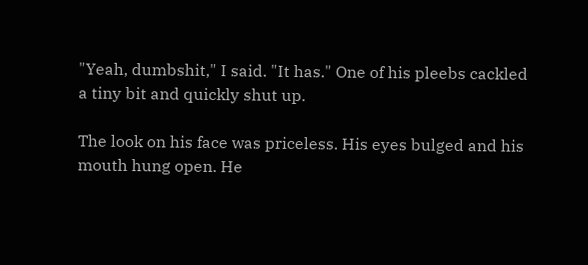"Yeah, dumbshit," I said. "It has." One of his pleebs cackled a tiny bit and quickly shut up.

The look on his face was priceless. His eyes bulged and his mouth hung open. He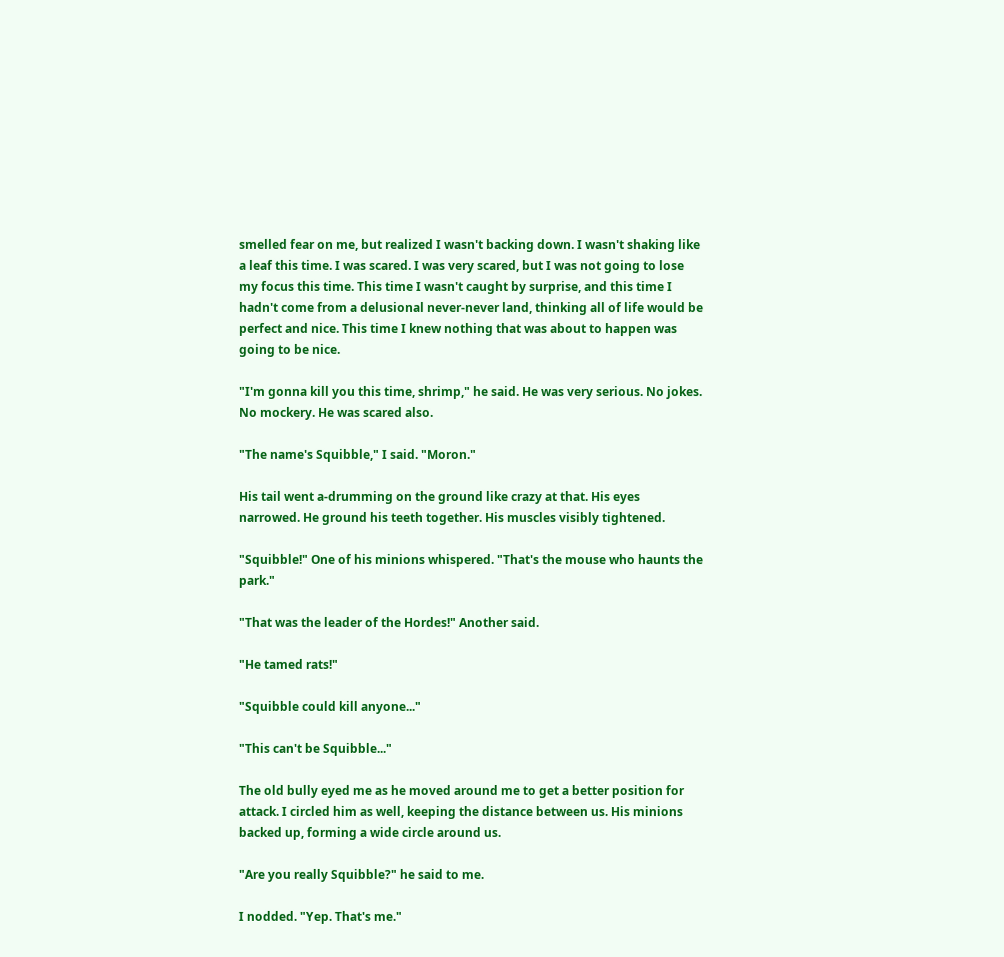smelled fear on me, but realized I wasn't backing down. I wasn't shaking like a leaf this time. I was scared. I was very scared, but I was not going to lose my focus this time. This time I wasn't caught by surprise, and this time I hadn't come from a delusional never-never land, thinking all of life would be perfect and nice. This time I knew nothing that was about to happen was going to be nice.

"I'm gonna kill you this time, shrimp," he said. He was very serious. No jokes. No mockery. He was scared also.

"The name's Squibble," I said. "Moron."

His tail went a-drumming on the ground like crazy at that. His eyes narrowed. He ground his teeth together. His muscles visibly tightened.

"Squibble!" One of his minions whispered. "That's the mouse who haunts the park."

"That was the leader of the Hordes!" Another said.

"He tamed rats!"

"Squibble could kill anyone..."

"This can't be Squibble..."

The old bully eyed me as he moved around me to get a better position for attack. I circled him as well, keeping the distance between us. His minions backed up, forming a wide circle around us.

"Are you really Squibble?" he said to me.

I nodded. "Yep. That's me."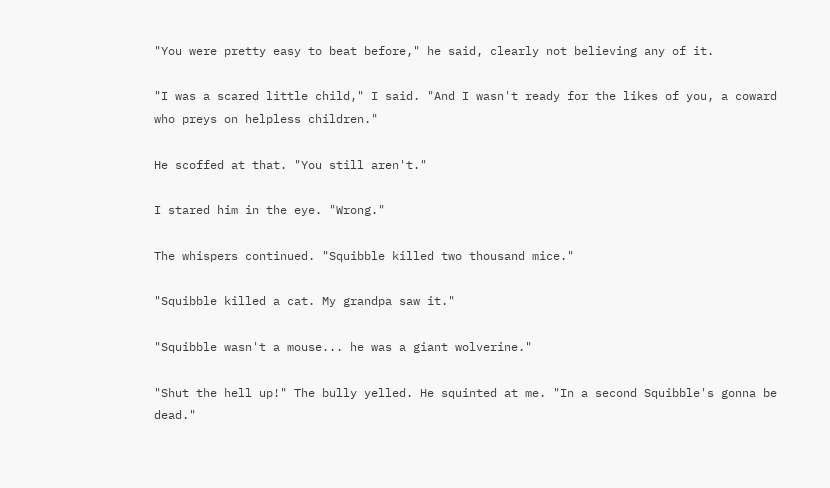"You were pretty easy to beat before," he said, clearly not believing any of it.

"I was a scared little child," I said. "And I wasn't ready for the likes of you, a coward who preys on helpless children."

He scoffed at that. "You still aren't."

I stared him in the eye. "Wrong."

The whispers continued. "Squibble killed two thousand mice."

"Squibble killed a cat. My grandpa saw it."

"Squibble wasn't a mouse... he was a giant wolverine."

"Shut the hell up!" The bully yelled. He squinted at me. "In a second Squibble's gonna be dead."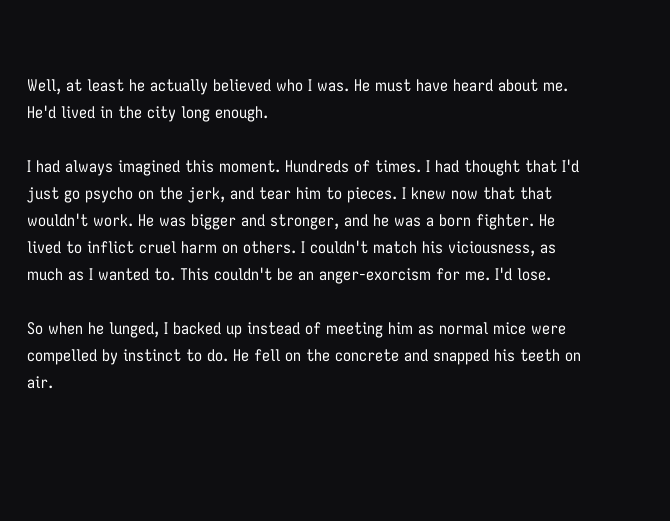Well, at least he actually believed who I was. He must have heard about me. He'd lived in the city long enough.

I had always imagined this moment. Hundreds of times. I had thought that I'd just go psycho on the jerk, and tear him to pieces. I knew now that that wouldn't work. He was bigger and stronger, and he was a born fighter. He lived to inflict cruel harm on others. I couldn't match his viciousness, as much as I wanted to. This couldn't be an anger-exorcism for me. I'd lose.

So when he lunged, I backed up instead of meeting him as normal mice were compelled by instinct to do. He fell on the concrete and snapped his teeth on air.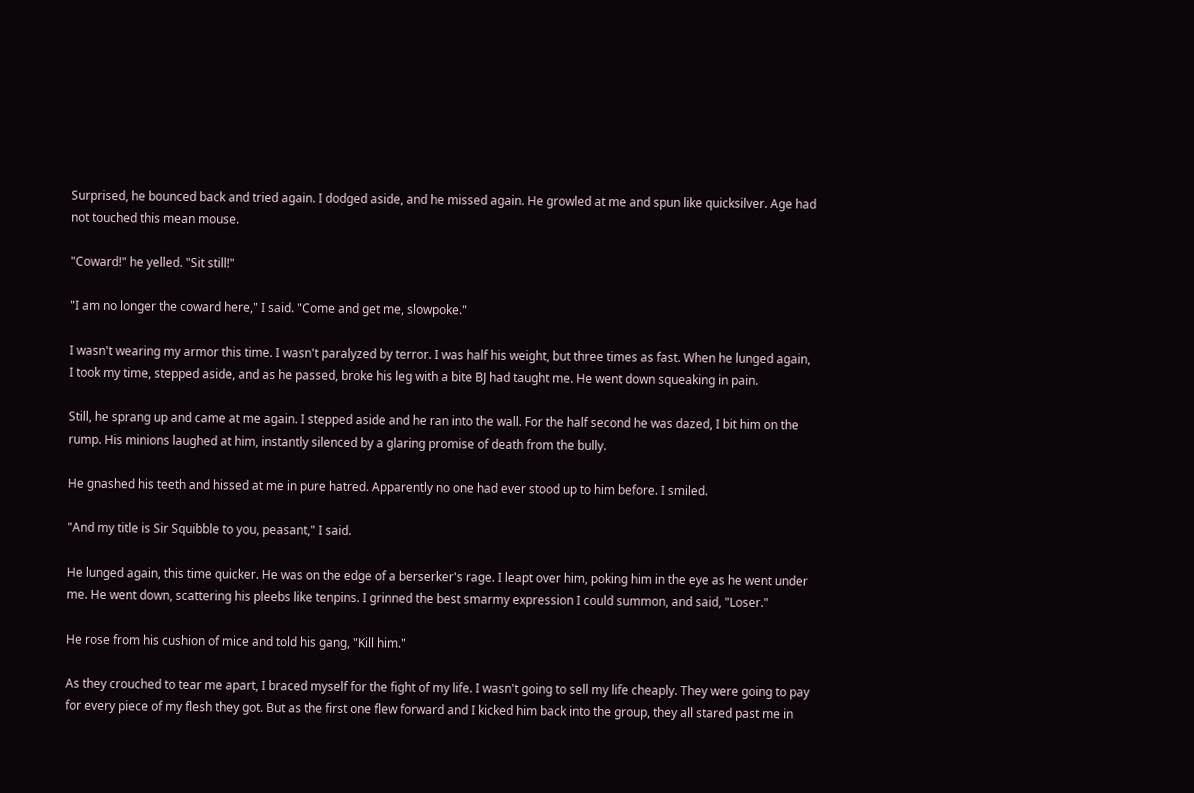Surprised, he bounced back and tried again. I dodged aside, and he missed again. He growled at me and spun like quicksilver. Age had not touched this mean mouse.

"Coward!" he yelled. "Sit still!"

"I am no longer the coward here," I said. "Come and get me, slowpoke."

I wasn't wearing my armor this time. I wasn't paralyzed by terror. I was half his weight, but three times as fast. When he lunged again, I took my time, stepped aside, and as he passed, broke his leg with a bite BJ had taught me. He went down squeaking in pain.

Still, he sprang up and came at me again. I stepped aside and he ran into the wall. For the half second he was dazed, I bit him on the rump. His minions laughed at him, instantly silenced by a glaring promise of death from the bully.

He gnashed his teeth and hissed at me in pure hatred. Apparently no one had ever stood up to him before. I smiled.

"And my title is Sir Squibble to you, peasant," I said.

He lunged again, this time quicker. He was on the edge of a berserker's rage. I leapt over him, poking him in the eye as he went under me. He went down, scattering his pleebs like tenpins. I grinned the best smarmy expression I could summon, and said, "Loser."

He rose from his cushion of mice and told his gang, "Kill him."

As they crouched to tear me apart, I braced myself for the fight of my life. I wasn't going to sell my life cheaply. They were going to pay for every piece of my flesh they got. But as the first one flew forward and I kicked him back into the group, they all stared past me in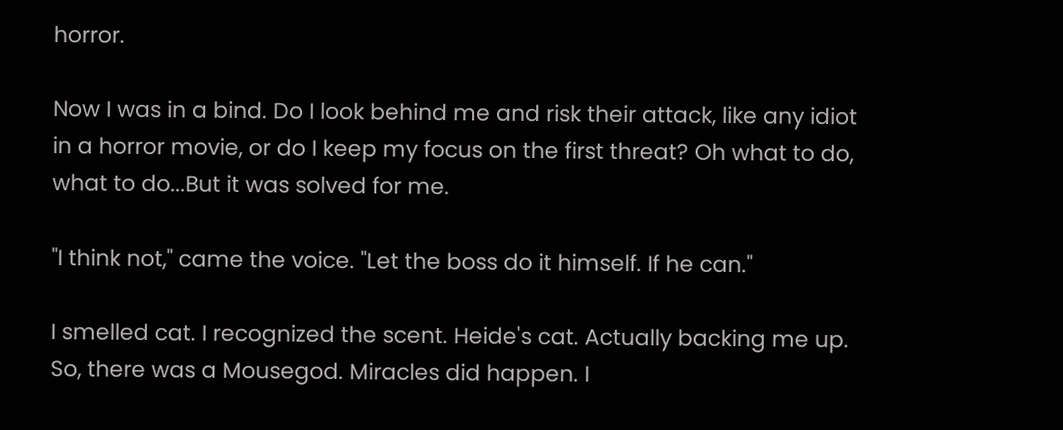horror.

Now I was in a bind. Do I look behind me and risk their attack, like any idiot in a horror movie, or do I keep my focus on the first threat? Oh what to do, what to do...But it was solved for me.

"I think not," came the voice. "Let the boss do it himself. If he can."

I smelled cat. I recognized the scent. Heide's cat. Actually backing me up. So, there was a Mousegod. Miracles did happen. I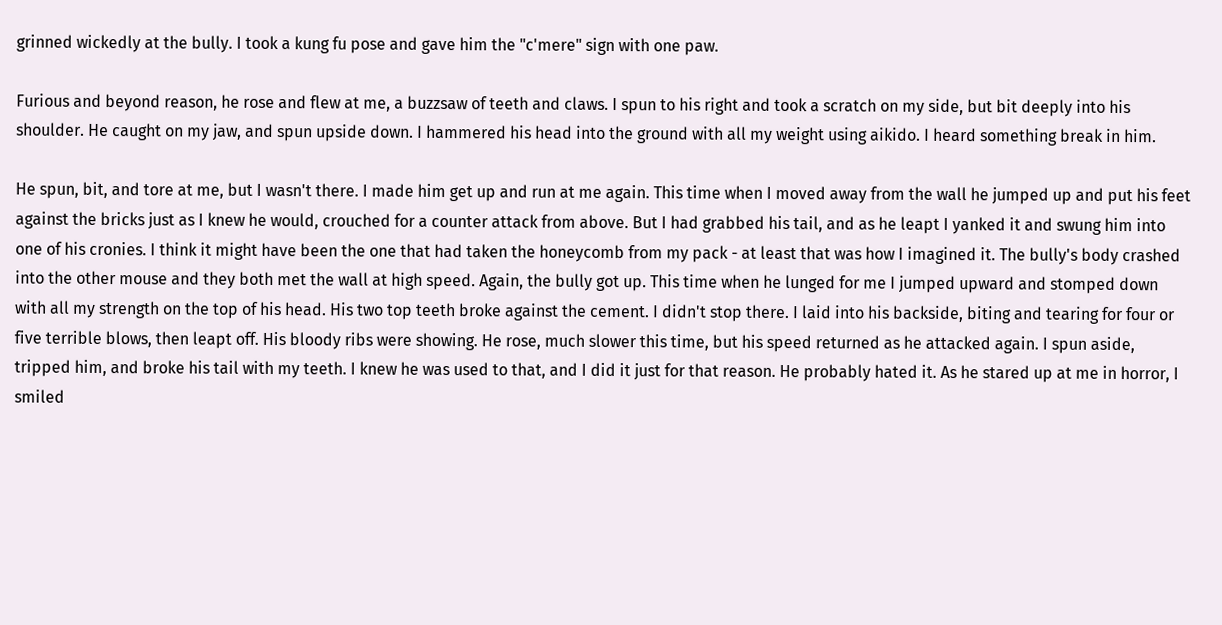grinned wickedly at the bully. I took a kung fu pose and gave him the "c'mere" sign with one paw.

Furious and beyond reason, he rose and flew at me, a buzzsaw of teeth and claws. I spun to his right and took a scratch on my side, but bit deeply into his shoulder. He caught on my jaw, and spun upside down. I hammered his head into the ground with all my weight using aikido. I heard something break in him.

He spun, bit, and tore at me, but I wasn't there. I made him get up and run at me again. This time when I moved away from the wall he jumped up and put his feet against the bricks just as I knew he would, crouched for a counter attack from above. But I had grabbed his tail, and as he leapt I yanked it and swung him into one of his cronies. I think it might have been the one that had taken the honeycomb from my pack - at least that was how I imagined it. The bully's body crashed into the other mouse and they both met the wall at high speed. Again, the bully got up. This time when he lunged for me I jumped upward and stomped down with all my strength on the top of his head. His two top teeth broke against the cement. I didn't stop there. I laid into his backside, biting and tearing for four or five terrible blows, then leapt off. His bloody ribs were showing. He rose, much slower this time, but his speed returned as he attacked again. I spun aside, tripped him, and broke his tail with my teeth. I knew he was used to that, and I did it just for that reason. He probably hated it. As he stared up at me in horror, I smiled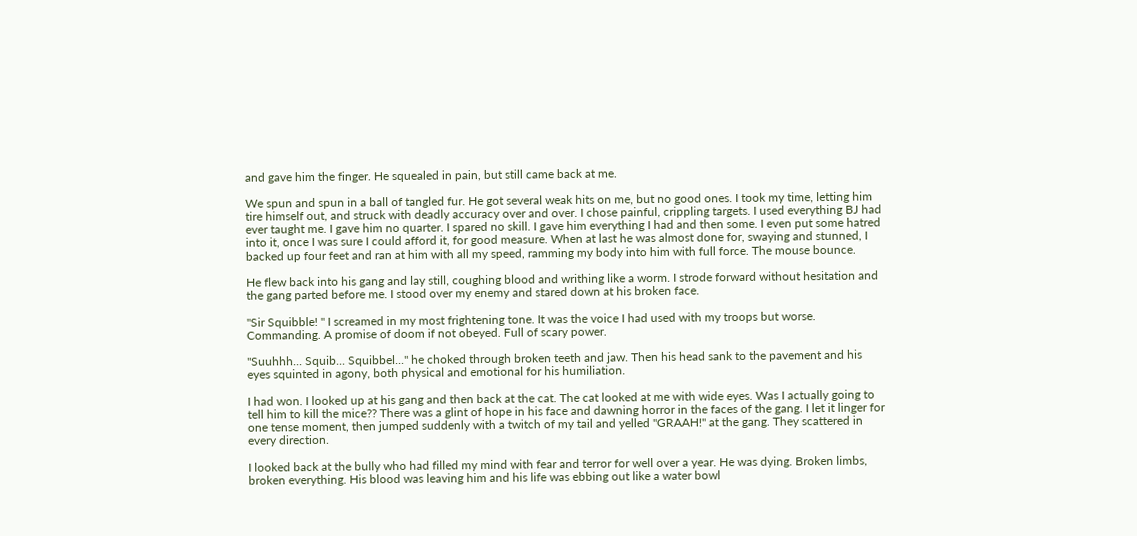and gave him the finger. He squealed in pain, but still came back at me.

We spun and spun in a ball of tangled fur. He got several weak hits on me, but no good ones. I took my time, letting him tire himself out, and struck with deadly accuracy over and over. I chose painful, crippling targets. I used everything BJ had ever taught me. I gave him no quarter. I spared no skill. I gave him everything I had and then some. I even put some hatred into it, once I was sure I could afford it, for good measure. When at last he was almost done for, swaying and stunned, I backed up four feet and ran at him with all my speed, ramming my body into him with full force. The mouse bounce.

He flew back into his gang and lay still, coughing blood and writhing like a worm. I strode forward without hesitation and the gang parted before me. I stood over my enemy and stared down at his broken face.

"Sir Squibble! " I screamed in my most frightening tone. It was the voice I had used with my troops but worse. Commanding. A promise of doom if not obeyed. Full of scary power.

"Suuhhh... Squib... Squibbel..." he choked through broken teeth and jaw. Then his head sank to the pavement and his eyes squinted in agony, both physical and emotional for his humiliation.

I had won. I looked up at his gang and then back at the cat. The cat looked at me with wide eyes. Was I actually going to tell him to kill the mice?? There was a glint of hope in his face and dawning horror in the faces of the gang. I let it linger for one tense moment, then jumped suddenly with a twitch of my tail and yelled "GRAAH!" at the gang. They scattered in every direction.

I looked back at the bully who had filled my mind with fear and terror for well over a year. He was dying. Broken limbs, broken everything. His blood was leaving him and his life was ebbing out like a water bowl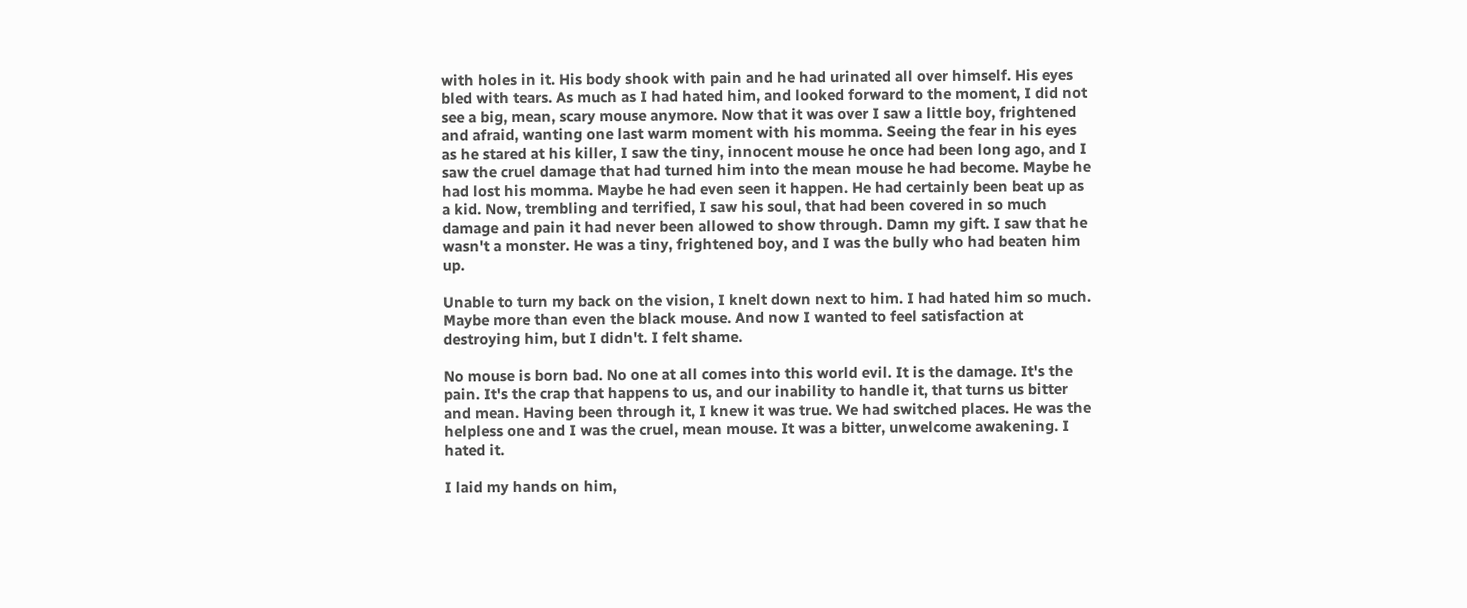with holes in it. His body shook with pain and he had urinated all over himself. His eyes bled with tears. As much as I had hated him, and looked forward to the moment, I did not see a big, mean, scary mouse anymore. Now that it was over I saw a little boy, frightened and afraid, wanting one last warm moment with his momma. Seeing the fear in his eyes as he stared at his killer, I saw the tiny, innocent mouse he once had been long ago, and I saw the cruel damage that had turned him into the mean mouse he had become. Maybe he had lost his momma. Maybe he had even seen it happen. He had certainly been beat up as a kid. Now, trembling and terrified, I saw his soul, that had been covered in so much damage and pain it had never been allowed to show through. Damn my gift. I saw that he wasn't a monster. He was a tiny, frightened boy, and I was the bully who had beaten him up.

Unable to turn my back on the vision, I knelt down next to him. I had hated him so much. Maybe more than even the black mouse. And now I wanted to feel satisfaction at destroying him, but I didn't. I felt shame.

No mouse is born bad. No one at all comes into this world evil. It is the damage. It's the pain. It's the crap that happens to us, and our inability to handle it, that turns us bitter and mean. Having been through it, I knew it was true. We had switched places. He was the helpless one and I was the cruel, mean mouse. It was a bitter, unwelcome awakening. I hated it.

I laid my hands on him,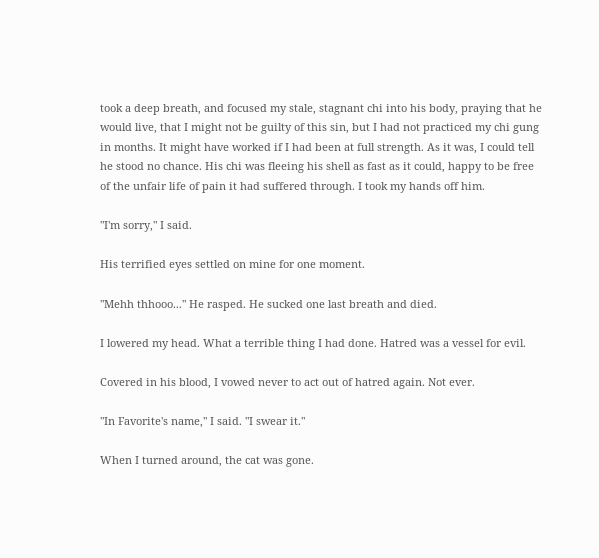took a deep breath, and focused my stale, stagnant chi into his body, praying that he would live, that I might not be guilty of this sin, but I had not practiced my chi gung in months. It might have worked if I had been at full strength. As it was, I could tell he stood no chance. His chi was fleeing his shell as fast as it could, happy to be free of the unfair life of pain it had suffered through. I took my hands off him.

"I'm sorry," I said.

His terrified eyes settled on mine for one moment.

"Mehh thhooo..." He rasped. He sucked one last breath and died.

I lowered my head. What a terrible thing I had done. Hatred was a vessel for evil.

Covered in his blood, I vowed never to act out of hatred again. Not ever.

"In Favorite's name," I said. "I swear it."

When I turned around, the cat was gone.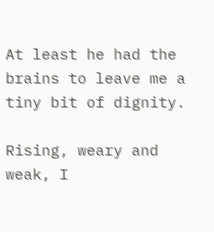At least he had the brains to leave me a tiny bit of dignity.

Rising, weary and weak, I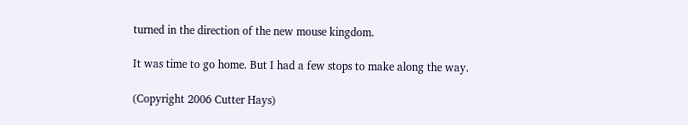turned in the direction of the new mouse kingdom.

It was time to go home. But I had a few stops to make along the way.

(Copyright 2006 Cutter Hays)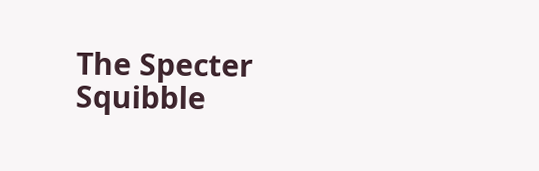The Specter Squibble